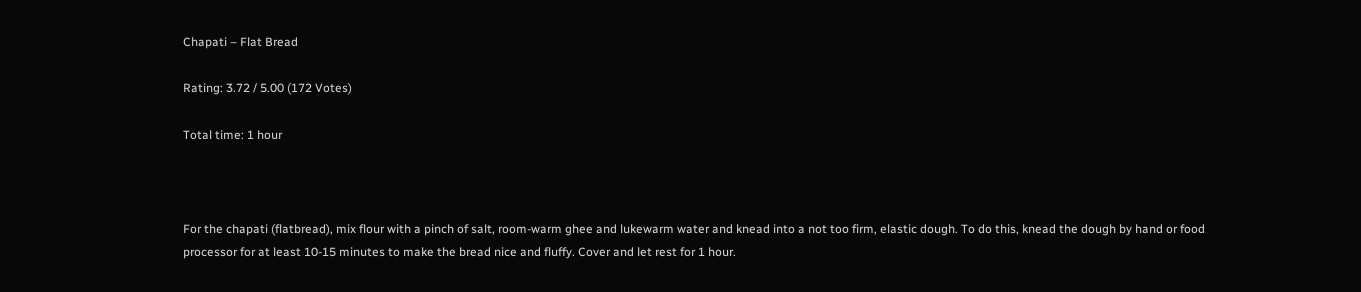Chapati – Flat Bread

Rating: 3.72 / 5.00 (172 Votes)

Total time: 1 hour



For the chapati (flatbread), mix flour with a pinch of salt, room-warm ghee and lukewarm water and knead into a not too firm, elastic dough. To do this, knead the dough by hand or food processor for at least 10-15 minutes to make the bread nice and fluffy. Cover and let rest for 1 hour.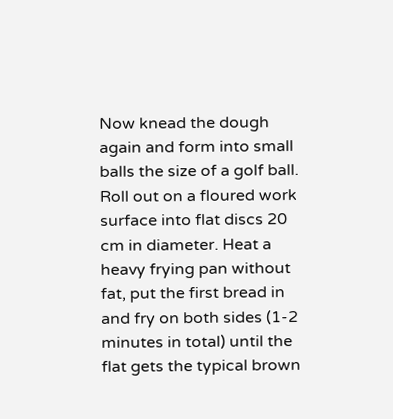Now knead the dough again and form into small balls the size of a golf ball. Roll out on a floured work surface into flat discs 20 cm in diameter. Heat a heavy frying pan without fat, put the first bread in and fry on both sides (1-2 minutes in total) until the flat gets the typical brown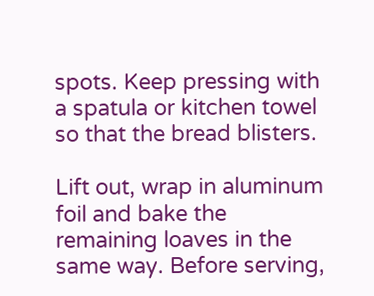spots. Keep pressing with a spatula or kitchen towel so that the bread blisters.

Lift out, wrap in aluminum foil and bake the remaining loaves in the same way. Before serving,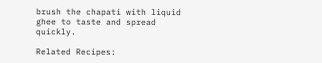brush the chapati with liquid ghee to taste and spread quickly.

Related Recipes: